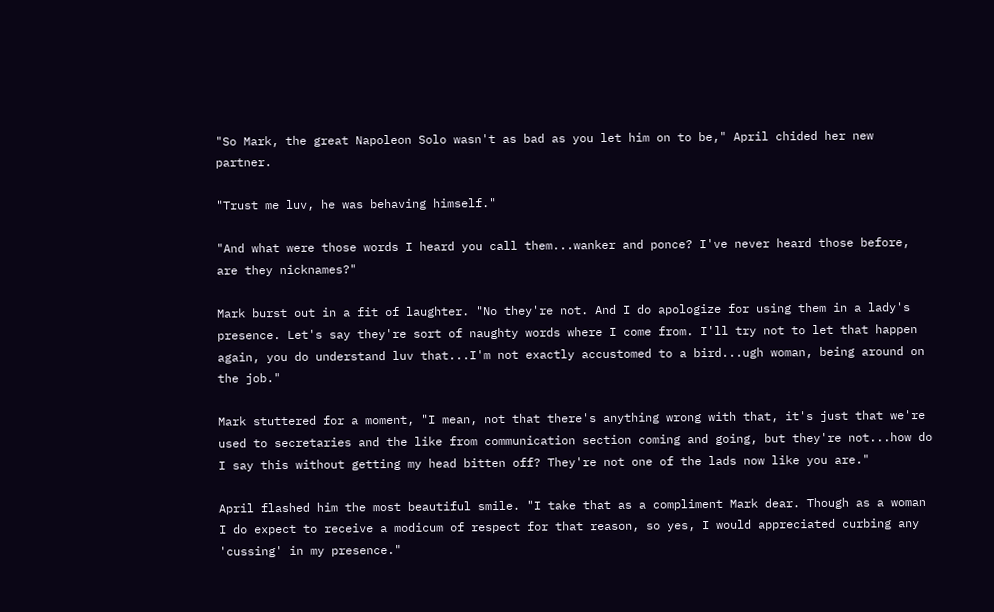"So Mark, the great Napoleon Solo wasn't as bad as you let him on to be," April chided her new partner.

"Trust me luv, he was behaving himself."

"And what were those words I heard you call them...wanker and ponce? I've never heard those before, are they nicknames?"

Mark burst out in a fit of laughter. "No they're not. And I do apologize for using them in a lady's presence. Let's say they're sort of naughty words where I come from. I'll try not to let that happen again, you do understand luv that...I'm not exactly accustomed to a bird...ugh woman, being around on the job."

Mark stuttered for a moment, "I mean, not that there's anything wrong with that, it's just that we're used to secretaries and the like from communication section coming and going, but they're not...how do I say this without getting my head bitten off? They're not one of the lads now like you are."

April flashed him the most beautiful smile. "I take that as a compliment Mark dear. Though as a woman I do expect to receive a modicum of respect for that reason, so yes, I would appreciated curbing any 'cussing' in my presence."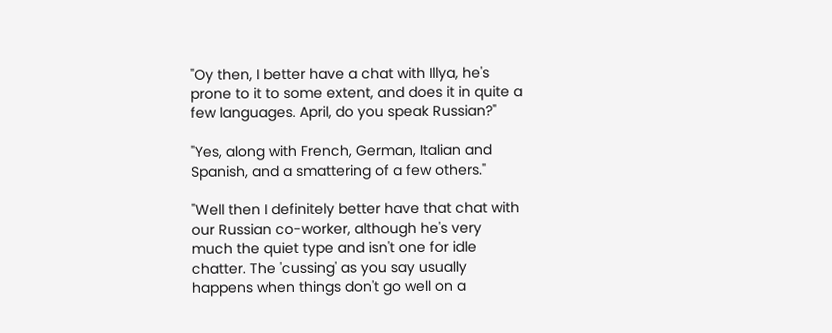"Oy then, I better have a chat with Illya, he's prone to it to some extent, and does it in quite a few languages. April, do you speak Russian?"

"Yes, along with French, German, Italian and Spanish, and a smattering of a few others."

"Well then I definitely better have that chat with our Russian co-worker, although he's very much the quiet type and isn't one for idle chatter. The 'cussing' as you say usually happens when things don't go well on a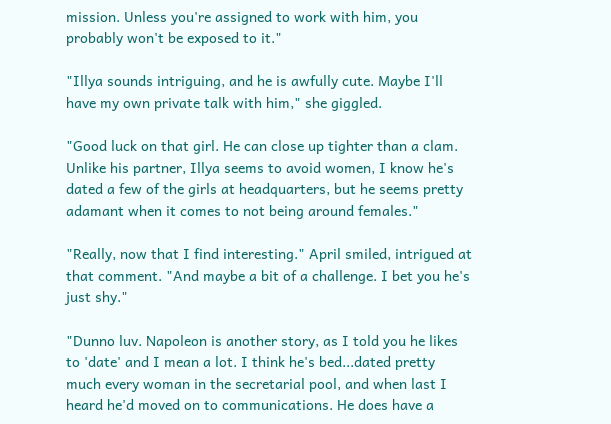mission. Unless you're assigned to work with him, you probably won't be exposed to it."

"Illya sounds intriguing, and he is awfully cute. Maybe I'll have my own private talk with him," she giggled.

"Good luck on that girl. He can close up tighter than a clam. Unlike his partner, Illya seems to avoid women, I know he's dated a few of the girls at headquarters, but he seems pretty adamant when it comes to not being around females."

"Really, now that I find interesting." April smiled, intrigued at that comment. "And maybe a bit of a challenge. I bet you he's just shy."

"Dunno luv. Napoleon is another story, as I told you he likes to 'date' and I mean a lot. I think he's bed...dated pretty much every woman in the secretarial pool, and when last I heard he'd moved on to communications. He does have a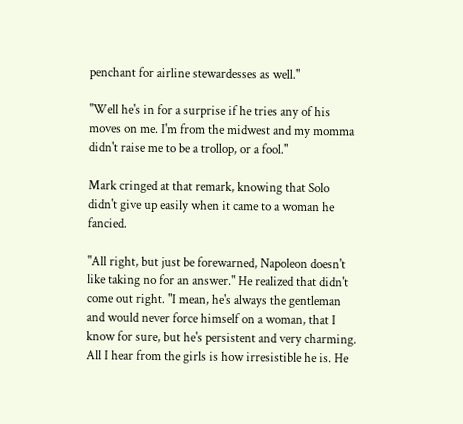penchant for airline stewardesses as well."

"Well he's in for a surprise if he tries any of his moves on me. I'm from the midwest and my momma didn't raise me to be a trollop, or a fool."

Mark cringed at that remark, knowing that Solo didn't give up easily when it came to a woman he fancied.

"All right, but just be forewarned, Napoleon doesn't like taking no for an answer." He realized that didn't come out right. "I mean, he's always the gentleman and would never force himself on a woman, that I know for sure, but he's persistent and very charming. All I hear from the girls is how irresistible he is. He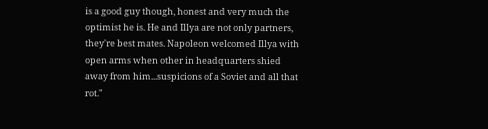is a good guy though, honest and very much the optimist he is. He and Illya are not only partners, they're best mates. Napoleon welcomed Illya with open arms when other in headquarters shied away from him...suspicions of a Soviet and all that rot."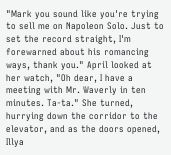"Mark you sound like you're trying to sell me on Napoleon Solo. Just to set the record straight, I'm forewarned about his romancing ways, thank you." April looked at her watch, "Oh dear, I have a meeting with Mr. Waverly in ten minutes. Ta-ta." She turned, hurrying down the corridor to the elevator, and as the doors opened, Illya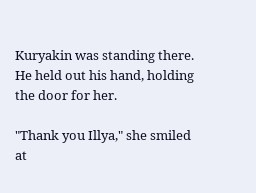Kuryakin was standing there. He held out his hand, holding the door for her.

"Thank you Illya," she smiled at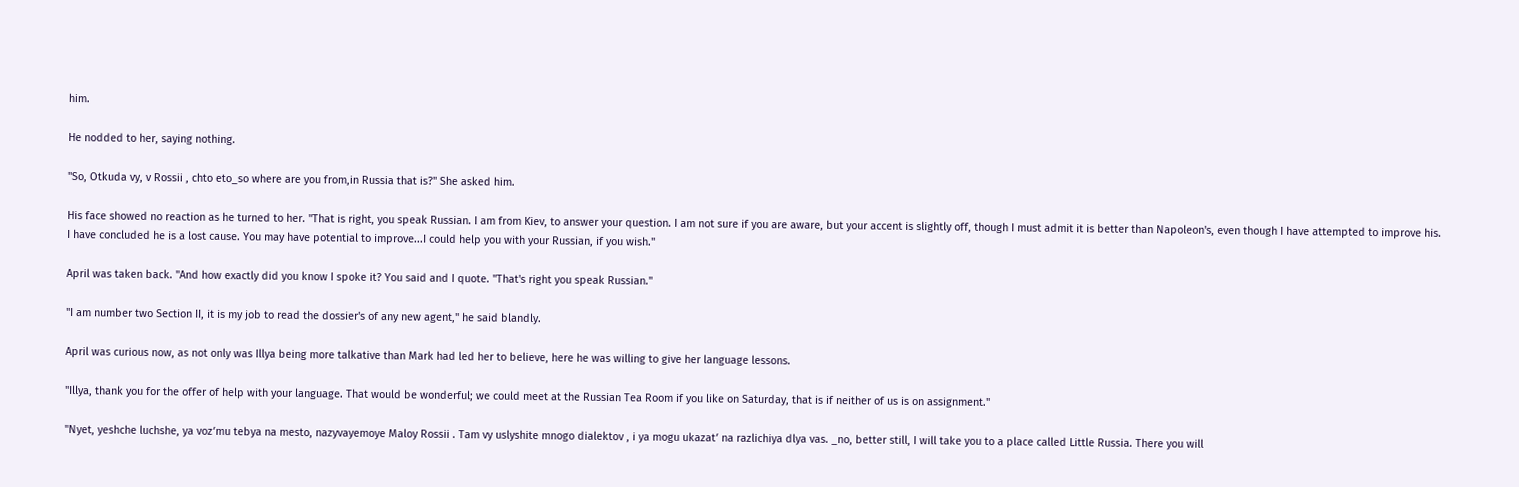him.

He nodded to her, saying nothing.

"So, Otkuda vy, v Rossii , chto eto_so where are you from,in Russia that is?" She asked him.

His face showed no reaction as he turned to her. "That is right, you speak Russian. I am from Kiev, to answer your question. I am not sure if you are aware, but your accent is slightly off, though I must admit it is better than Napoleon's, even though I have attempted to improve his. I have concluded he is a lost cause. You may have potential to improve...I could help you with your Russian, if you wish."

April was taken back. "And how exactly did you know I spoke it? You said and I quote. "That's right you speak Russian."

"I am number two Section II, it is my job to read the dossier's of any new agent," he said blandly.

April was curious now, as not only was Illya being more talkative than Mark had led her to believe, here he was willing to give her language lessons.

"Illya, thank you for the offer of help with your language. That would be wonderful; we could meet at the Russian Tea Room if you like on Saturday, that is if neither of us is on assignment."

"Nyet, yeshche luchshe, ya vozʹmu tebya na mesto, nazyvayemoye Maloy Rossii . Tam vy uslyshite mnogo dialektov , i ya mogu ukazatʹ na razlichiya dlya vas. _no, better still, I will take you to a place called Little Russia. There you will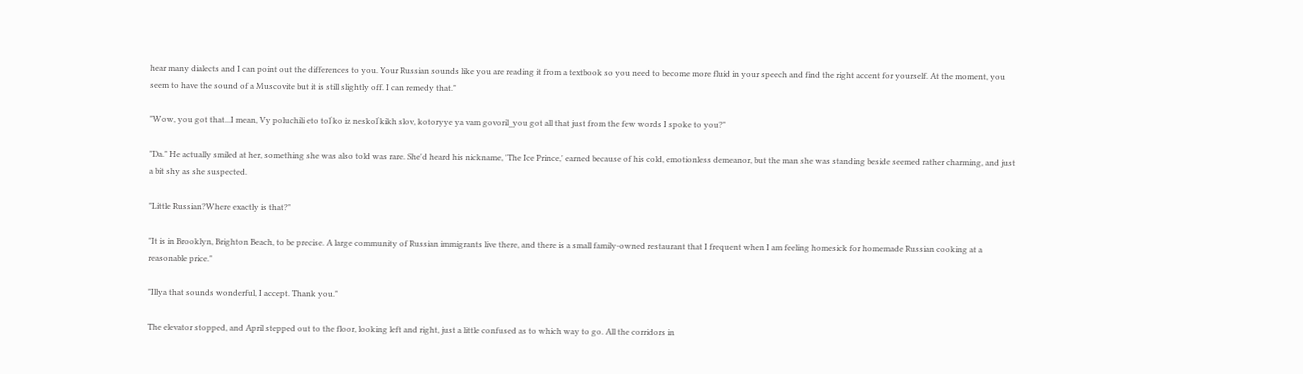hear many dialects and I can point out the differences to you. Your Russian sounds like you are reading it from a textbook so you need to become more fluid in your speech and find the right accent for yourself. At the moment, you seem to have the sound of a Muscovite but it is still slightly off. I can remedy that."

"Wow, you got that...I mean, Vy poluchili eto tolʹko iz neskolʹkikh slov, kotoryye ya vam govoril_you got all that just from the few words I spoke to you?"

"Da." He actually smiled at her, something she was also told was rare. She'd heard his nickname, 'The Ice Prince,' earned because of his cold, emotionless demeanor, but the man she was standing beside seemed rather charming, and just a bit shy as she suspected.

"Little Russian?Where exactly is that?"

"It is in Brooklyn, Brighton Beach, to be precise. A large community of Russian immigrants live there, and there is a small family-owned restaurant that I frequent when I am feeling homesick for homemade Russian cooking at a reasonable price."

"Illya that sounds wonderful, I accept. Thank you."

The elevator stopped, and April stepped out to the floor, looking left and right, just a little confused as to which way to go. All the corridors in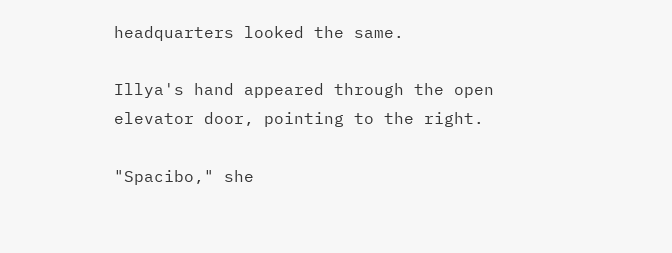headquarters looked the same.

Illya's hand appeared through the open elevator door, pointing to the right.

"Spacibo," she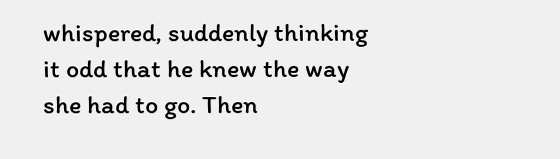whispered, suddenly thinking it odd that he knew the way she had to go. Then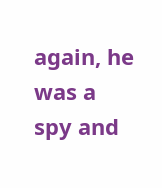again, he was a spy and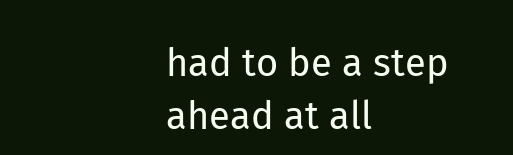had to be a step ahead at all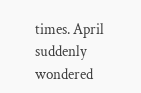times. April suddenly wondered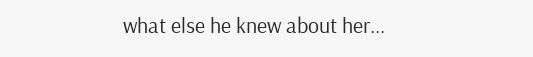what else he knew about her...